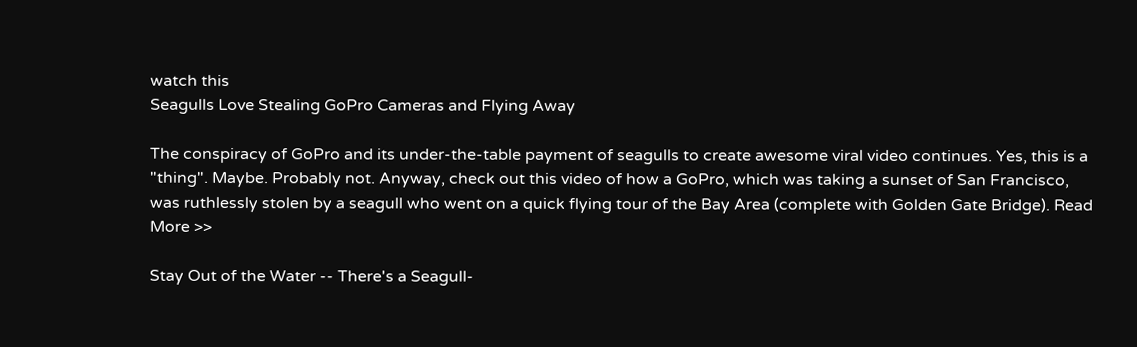watch this
Seagulls Love Stealing GoPro Cameras and Flying Away

The conspiracy of GoPro and its under-the-table payment of seagulls to create awesome viral video continues. Yes, this is a "thing". Maybe. Probably not. Anyway, check out this video of how a GoPro, which was taking a sunset of San Francisco, was ruthlessly stolen by a seagull who went on a quick flying tour of the Bay Area (complete with Golden Gate Bridge). Read More >>

Stay Out of the Water -- There's a Seagull-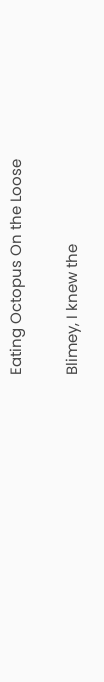Eating Octopus On the Loose

Blimey, I knew the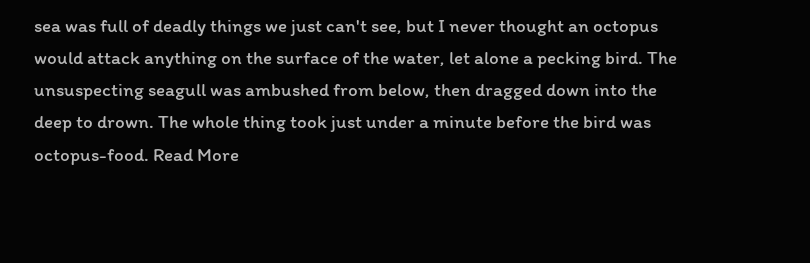sea was full of deadly things we just can't see, but I never thought an octopus would attack anything on the surface of the water, let alone a pecking bird. The unsuspecting seagull was ambushed from below, then dragged down into the deep to drown. The whole thing took just under a minute before the bird was octopus-food. Read More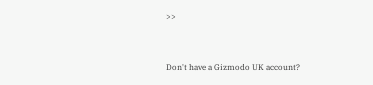>>


Don't have a Gizmodo UK account?